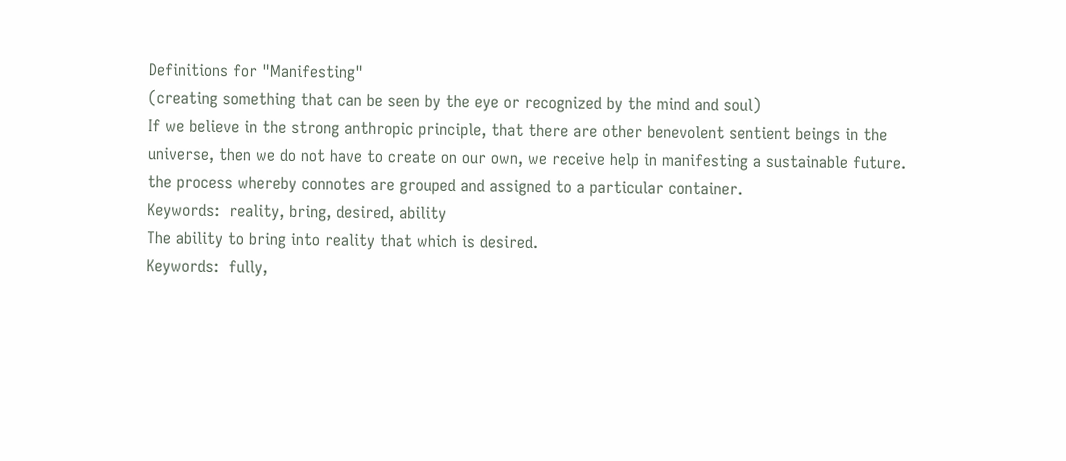Definitions for "Manifesting"
(creating something that can be seen by the eye or recognized by the mind and soul)
If we believe in the strong anthropic principle, that there are other benevolent sentient beings in the universe, then we do not have to create on our own, we receive help in manifesting a sustainable future.
the process whereby connotes are grouped and assigned to a particular container.
Keywords:  reality, bring, desired, ability
The ability to bring into reality that which is desired.
Keywords:  fully,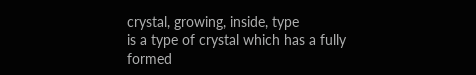crystal, growing, inside, type
is a type of crystal which has a fully formed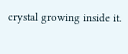crystal growing inside it.